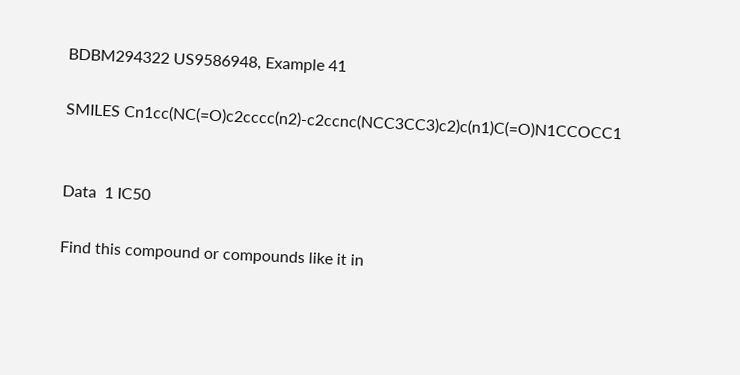BDBM294322 US9586948, Example 41

SMILES Cn1cc(NC(=O)c2cccc(n2)-c2ccnc(NCC3CC3)c2)c(n1)C(=O)N1CCOCC1


Data  1 IC50

Find this compound or compounds like it in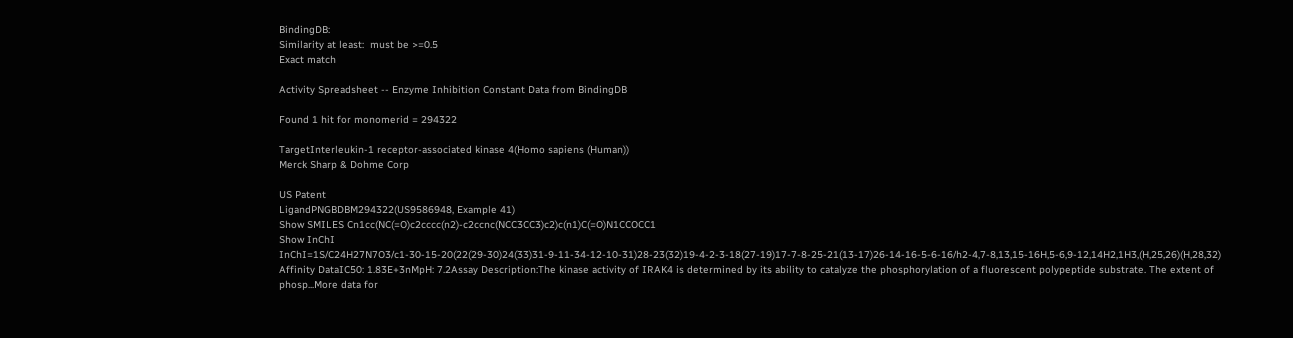BindingDB:
Similarity at least:  must be >=0.5
Exact match

Activity Spreadsheet -- Enzyme Inhibition Constant Data from BindingDB

Found 1 hit for monomerid = 294322

TargetInterleukin-1 receptor-associated kinase 4(Homo sapiens (Human))
Merck Sharp & Dohme Corp

US Patent
LigandPNGBDBM294322(US9586948, Example 41)
Show SMILES Cn1cc(NC(=O)c2cccc(n2)-c2ccnc(NCC3CC3)c2)c(n1)C(=O)N1CCOCC1
Show InChI InChI=1S/C24H27N7O3/c1-30-15-20(22(29-30)24(33)31-9-11-34-12-10-31)28-23(32)19-4-2-3-18(27-19)17-7-8-25-21(13-17)26-14-16-5-6-16/h2-4,7-8,13,15-16H,5-6,9-12,14H2,1H3,(H,25,26)(H,28,32)
Affinity DataIC50: 1.83E+3nMpH: 7.2Assay Description:The kinase activity of IRAK4 is determined by its ability to catalyze the phosphorylation of a fluorescent polypeptide substrate. The extent of phosp...More data for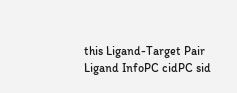this Ligand-Target Pair
Ligand InfoPC cidPC sid